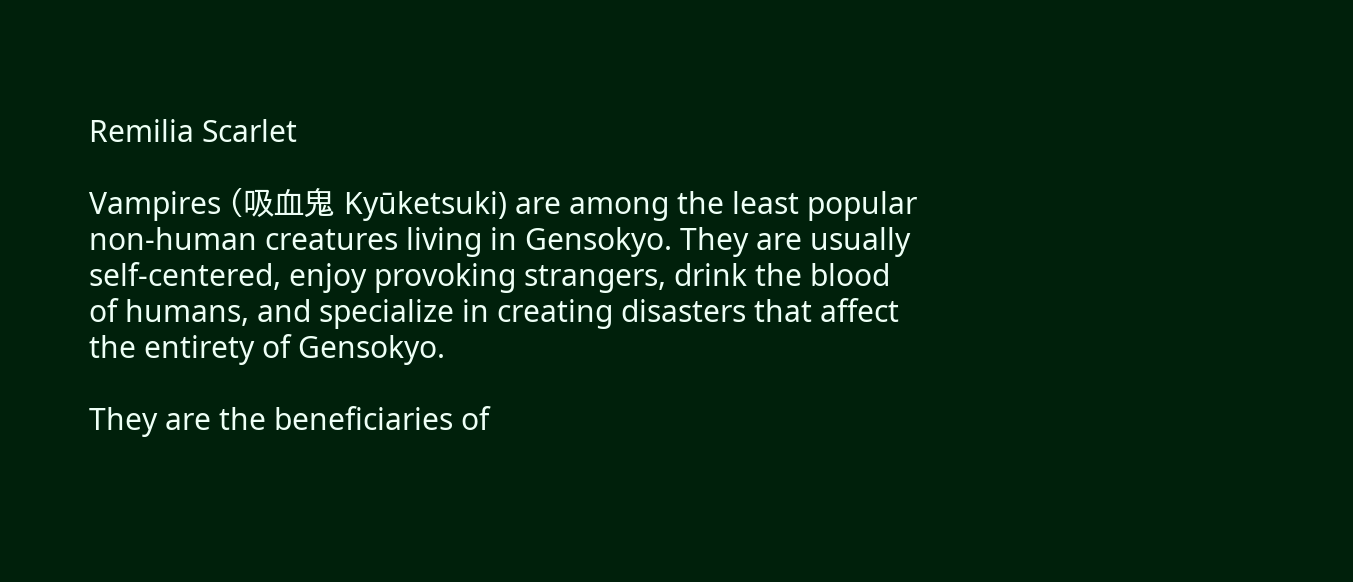Remilia Scarlet

Vampires (吸血鬼 Kyūketsuki) are among the least popular non-human creatures living in Gensokyo. They are usually self-centered, enjoy provoking strangers, drink the blood of humans, and specialize in creating disasters that affect the entirety of Gensokyo.

They are the beneficiaries of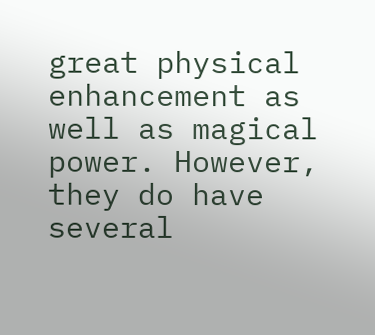great physical enhancement as well as magical power. However, they do have several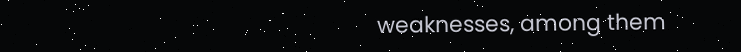weaknesses, among them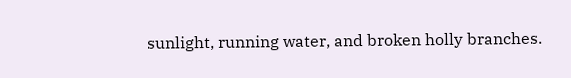sunlight, running water, and broken holly branches.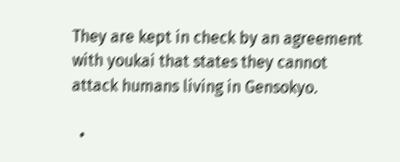They are kept in check by an agreement with youkai that states they cannot attack humans living in Gensokyo.

  •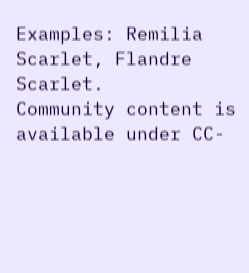Examples: Remilia Scarlet, Flandre Scarlet.
Community content is available under CC-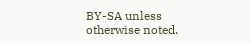BY-SA unless otherwise noted.